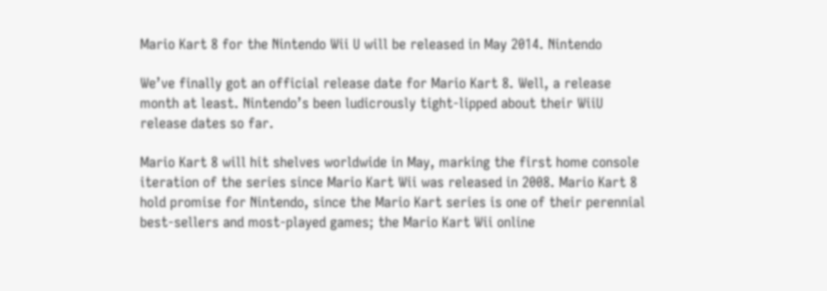Mario Kart 8 for the Nintendo Wii U will be released in May 2014. Nintendo

We’ve finally got an official release date for Mario Kart 8. Well, a release month at least. Nintendo’s been ludicrously tight-lipped about their WiiU release dates so far.

Mario Kart 8 will hit shelves worldwide in May, marking the first home console iteration of the series since Mario Kart Wii was released in 2008. Mario Kart 8 hold promise for Nintendo, since the Mario Kart series is one of their perennial best-sellers and most-played games; the Mario Kart Wii online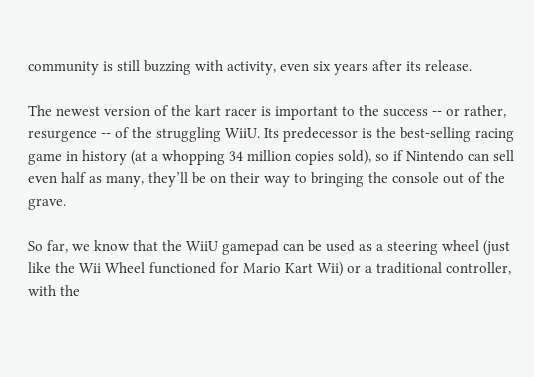community is still buzzing with activity, even six years after its release.

The newest version of the kart racer is important to the success -- or rather, resurgence -- of the struggling WiiU. Its predecessor is the best-selling racing game in history (at a whopping 34 million copies sold), so if Nintendo can sell even half as many, they’ll be on their way to bringing the console out of the grave.

So far, we know that the WiiU gamepad can be used as a steering wheel (just like the Wii Wheel functioned for Mario Kart Wii) or a traditional controller, with the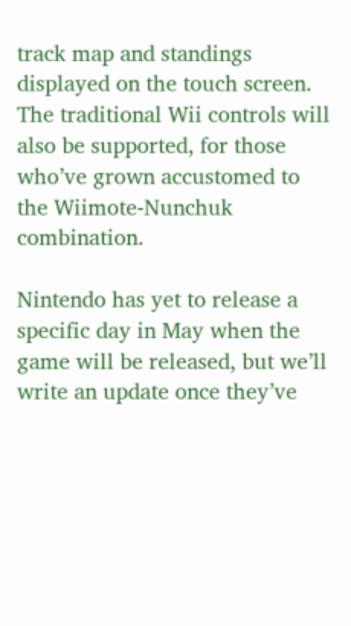track map and standings displayed on the touch screen. The traditional Wii controls will also be supported, for those who’ve grown accustomed to the Wiimote-Nunchuk combination.

Nintendo has yet to release a specific day in May when the game will be released, but we’ll write an update once they’ve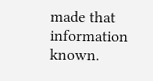made that information known.